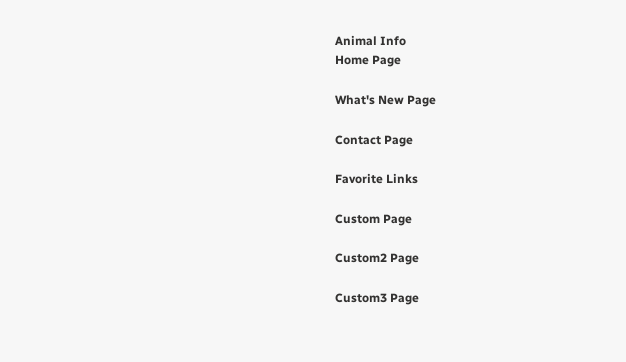Animal Info
Home Page

What's New Page

Contact Page

Favorite Links

Custom Page

Custom2 Page

Custom3 Page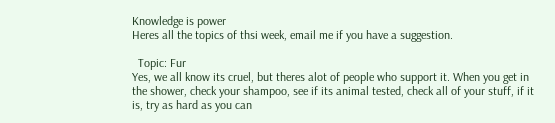Knowledge is power
Heres all the topics of thsi week, email me if you have a suggestion.

  Topic: Fur
Yes, we all know its cruel, but theres alot of people who support it. When you get in the shower, check your shampoo, see if its animal tested, check all of your stuff, if it is, try as hard as you can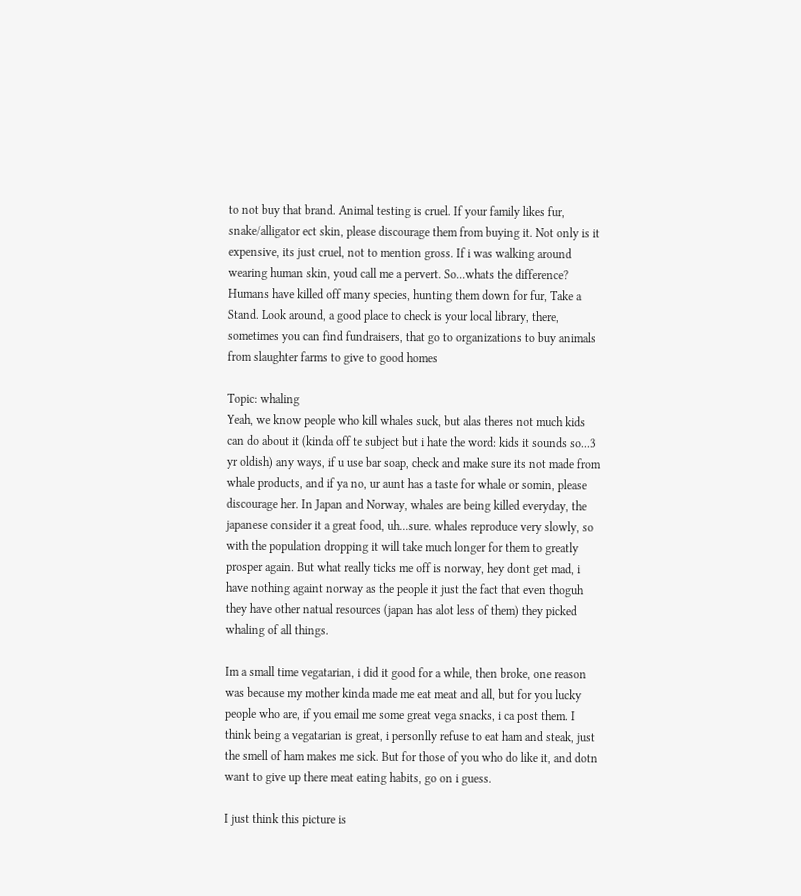to not buy that brand. Animal testing is cruel. If your family likes fur, snake/alligator ect skin, please discourage them from buying it. Not only is it expensive, its just cruel, not to mention gross. If i was walking around wearing human skin, youd call me a pervert. So...whats the difference? Humans have killed off many species, hunting them down for fur, Take a Stand. Look around, a good place to check is your local library, there, sometimes you can find fundraisers, that go to organizations to buy animals from slaughter farms to give to good homes

Topic: whaling
Yeah, we know people who kill whales suck, but alas theres not much kids can do about it (kinda off te subject but i hate the word: kids it sounds so...3 yr oldish) any ways, if u use bar soap, check and make sure its not made from whale products, and if ya no, ur aunt has a taste for whale or somin, please discourage her. In Japan and Norway, whales are being killed everyday, the japanese consider it a great food, uh...sure. whales reproduce very slowly, so with the population dropping it will take much longer for them to greatly prosper again. But what really ticks me off is norway, hey dont get mad, i have nothing againt norway as the people it just the fact that even thoguh they have other natual resources (japan has alot less of them) they picked whaling of all things.

Im a small time vegatarian, i did it good for a while, then broke, one reason was because my mother kinda made me eat meat and all, but for you lucky people who are, if you email me some great vega snacks, i ca post them. I think being a vegatarian is great, i personlly refuse to eat ham and steak, just the smell of ham makes me sick. But for those of you who do like it, and dotn want to give up there meat eating habits, go on i guess.

I just think this picture is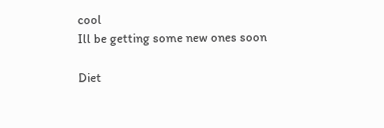cool
Ill be getting some new ones soon

Diet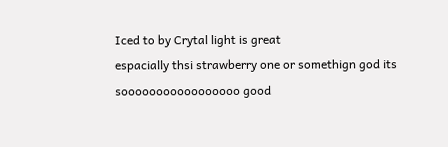Iced to by Crytal light is great
espacially thsi strawberry one or somethign god its sooooooooooooooooo good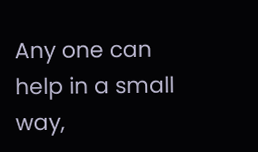Any one can help in a small way,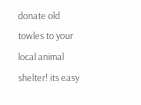donate old towles to your local animal shelter! its easy